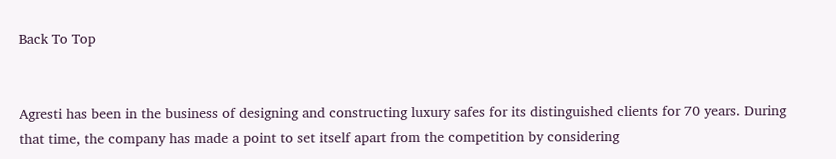Back To Top


Agresti has been in the business of designing and constructing luxury safes for its distinguished clients for 70 years. During that time, the company has made a point to set itself apart from the competition by considering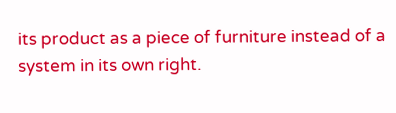its product as a piece of furniture instead of a system in its own right.